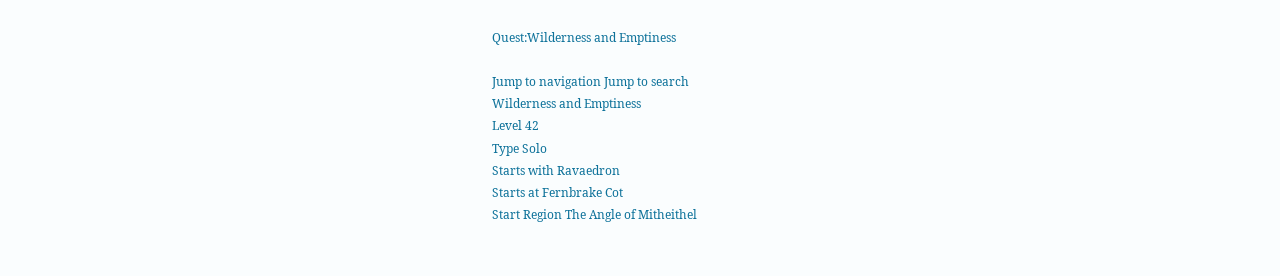Quest:Wilderness and Emptiness

Jump to navigation Jump to search
Wilderness and Emptiness
Level 42
Type Solo
Starts with Ravaedron
Starts at Fernbrake Cot
Start Region The Angle of Mitheithel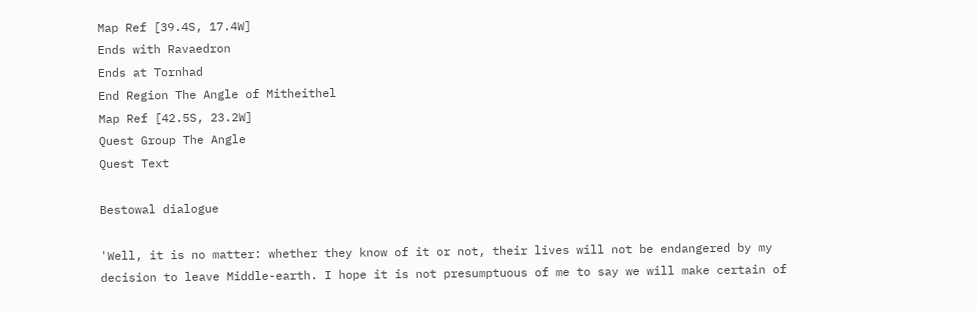Map Ref [39.4S, 17.4W]
Ends with Ravaedron
Ends at Tornhad
End Region The Angle of Mitheithel
Map Ref [42.5S, 23.2W]
Quest Group The Angle
Quest Text

Bestowal dialogue

'Well, it is no matter: whether they know of it or not, their lives will not be endangered by my decision to leave Middle-earth. I hope it is not presumptuous of me to say we will make certain of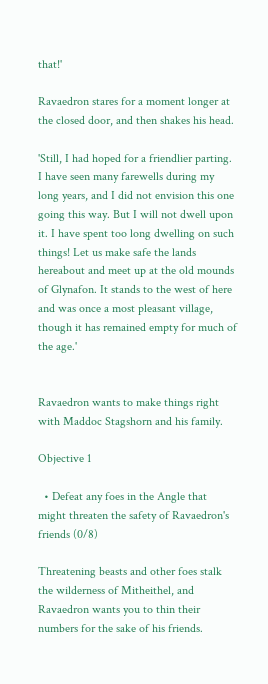that!'

Ravaedron stares for a moment longer at the closed door, and then shakes his head.

'Still, I had hoped for a friendlier parting. I have seen many farewells during my long years, and I did not envision this one going this way. But I will not dwell upon it. I have spent too long dwelling on such things! Let us make safe the lands hereabout and meet up at the old mounds of Glynafon. It stands to the west of here and was once a most pleasant village, though it has remained empty for much of the age.'


Ravaedron wants to make things right with Maddoc Stagshorn and his family.

Objective 1

  • Defeat any foes in the Angle that might threaten the safety of Ravaedron's friends (0/8)

Threatening beasts and other foes stalk the wilderness of Mitheithel, and Ravaedron wants you to thin their numbers for the sake of his friends.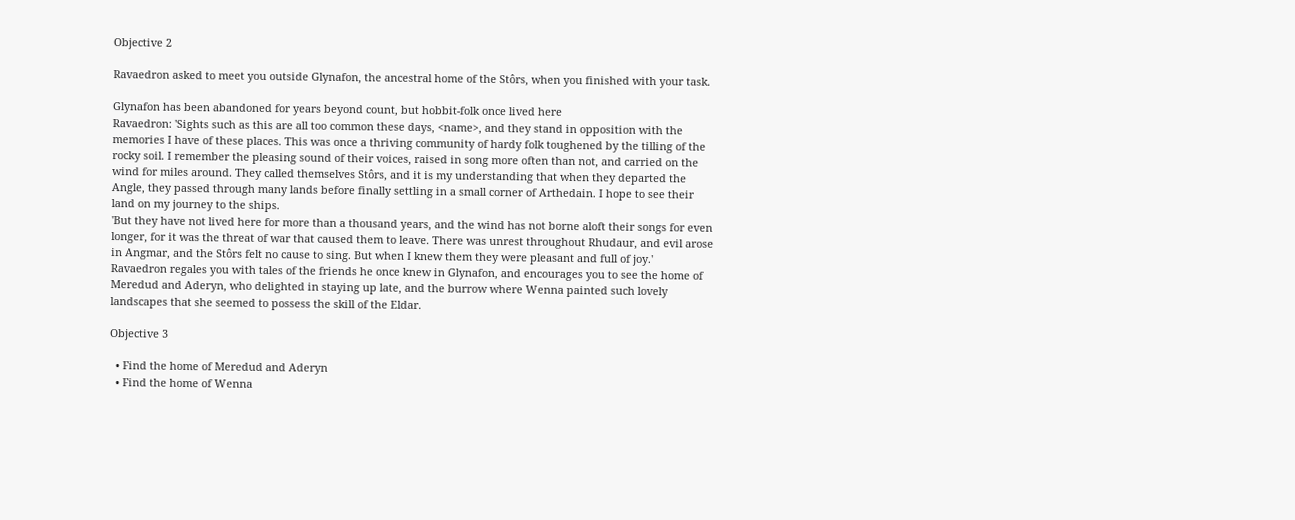Objective 2

Ravaedron asked to meet you outside Glynafon, the ancestral home of the Stôrs, when you finished with your task.

Glynafon has been abandoned for years beyond count, but hobbit-folk once lived here
Ravaedron: 'Sights such as this are all too common these days, <name>, and they stand in opposition with the memories I have of these places. This was once a thriving community of hardy folk toughened by the tilling of the rocky soil. I remember the pleasing sound of their voices, raised in song more often than not, and carried on the wind for miles around. They called themselves Stôrs, and it is my understanding that when they departed the Angle, they passed through many lands before finally settling in a small corner of Arthedain. I hope to see their land on my journey to the ships.
'But they have not lived here for more than a thousand years, and the wind has not borne aloft their songs for even longer, for it was the threat of war that caused them to leave. There was unrest throughout Rhudaur, and evil arose in Angmar, and the Stôrs felt no cause to sing. But when I knew them they were pleasant and full of joy.'
Ravaedron regales you with tales of the friends he once knew in Glynafon, and encourages you to see the home of Meredud and Aderyn, who delighted in staying up late, and the burrow where Wenna painted such lovely landscapes that she seemed to possess the skill of the Eldar.

Objective 3

  • Find the home of Meredud and Aderyn
  • Find the home of Wenna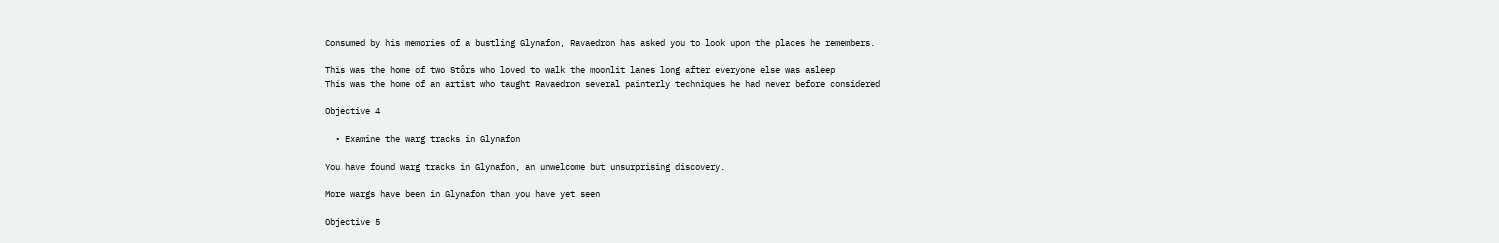Consumed by his memories of a bustling Glynafon, Ravaedron has asked you to look upon the places he remembers.

This was the home of two Stôrs who loved to walk the moonlit lanes long after everyone else was asleep
This was the home of an artist who taught Ravaedron several painterly techniques he had never before considered

Objective 4

  • Examine the warg tracks in Glynafon

You have found warg tracks in Glynafon, an unwelcome but unsurprising discovery.

More wargs have been in Glynafon than you have yet seen

Objective 5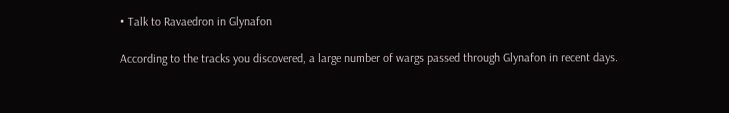• Talk to Ravaedron in Glynafon

According to the tracks you discovered, a large number of wargs passed through Glynafon in recent days.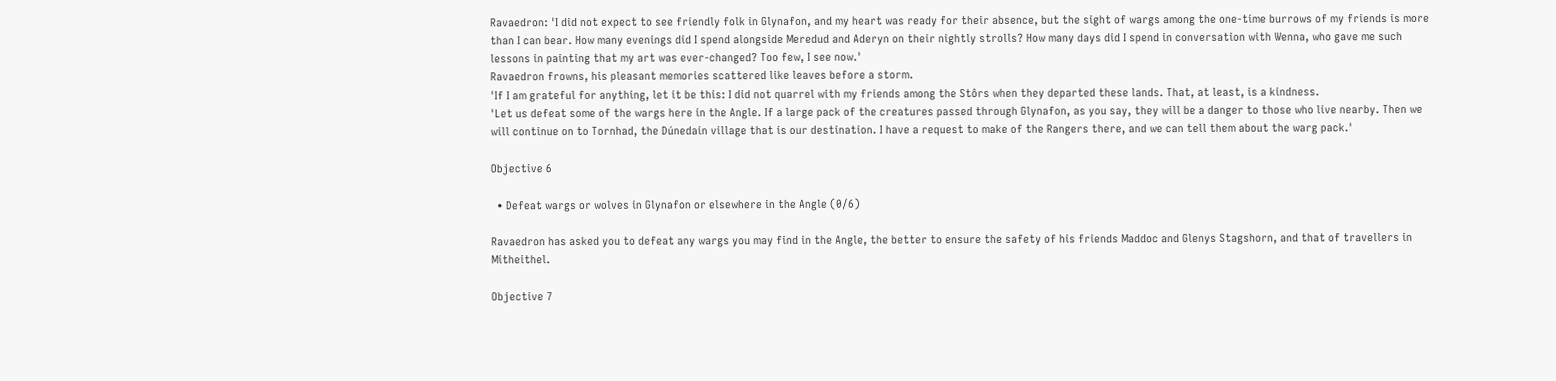Ravaedron: 'I did not expect to see friendly folk in Glynafon, and my heart was ready for their absence, but the sight of wargs among the one-time burrows of my friends is more than I can bear. How many evenings did I spend alongside Meredud and Aderyn on their nightly strolls? How many days did I spend in conversation with Wenna, who gave me such lessons in painting that my art was ever-changed? Too few, I see now.'
Ravaedron frowns, his pleasant memories scattered like leaves before a storm.
'If I am grateful for anything, let it be this: I did not quarrel with my friends among the Stôrs when they departed these lands. That, at least, is a kindness.
'Let us defeat some of the wargs here in the Angle. If a large pack of the creatures passed through Glynafon, as you say, they will be a danger to those who live nearby. Then we will continue on to Tornhad, the Dúnedain village that is our destination. I have a request to make of the Rangers there, and we can tell them about the warg pack.'

Objective 6

  • Defeat wargs or wolves in Glynafon or elsewhere in the Angle (0/6)

Ravaedron has asked you to defeat any wargs you may find in the Angle, the better to ensure the safety of his friends Maddoc and Glenys Stagshorn, and that of travellers in Mitheithel.

Objective 7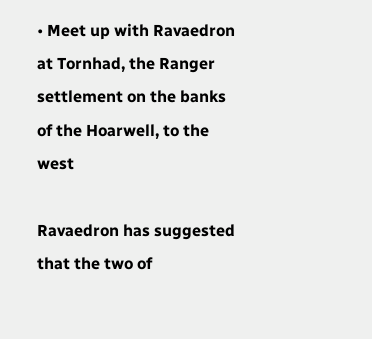• Meet up with Ravaedron at Tornhad, the Ranger settlement on the banks of the Hoarwell, to the west

Ravaedron has suggested that the two of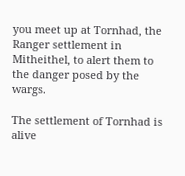you meet up at Tornhad, the Ranger settlement in Mitheithel, to alert them to the danger posed by the wargs.

The settlement of Tornhad is alive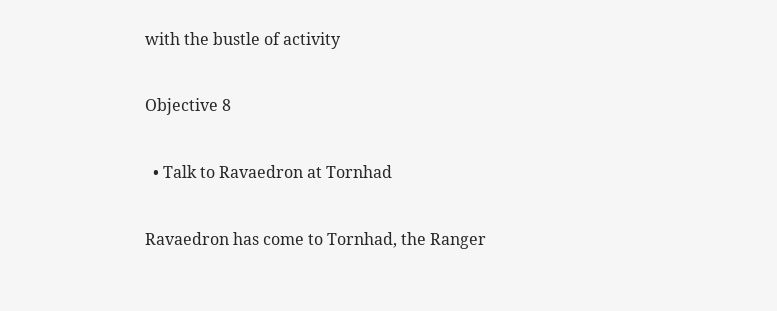with the bustle of activity

Objective 8

  • Talk to Ravaedron at Tornhad

Ravaedron has come to Tornhad, the Ranger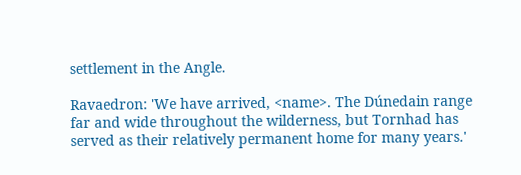settlement in the Angle.

Ravaedron: 'We have arrived, <name>. The Dúnedain range far and wide throughout the wilderness, but Tornhad has served as their relatively permanent home for many years.'